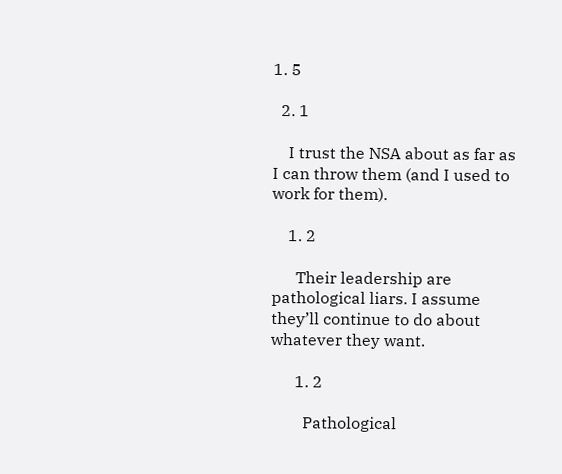1. 5

  2. 1

    I trust the NSA about as far as I can throw them (and I used to work for them).

    1. 2

      Their leadership are pathological liars. I assume they’ll continue to do about whatever they want.

      1. 2

        Pathological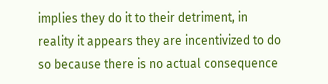implies they do it to their detriment, in reality it appears they are incentivized to do so because there is no actual consequence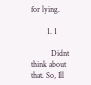for lying.

        1. 1

          Didnt think about that. So, Ill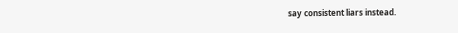say consistent liars instead.